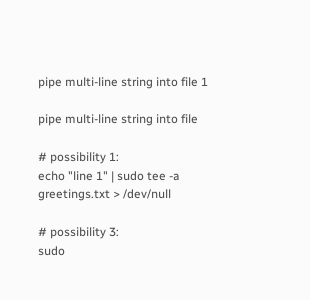pipe multi-line string into file 1

pipe multi-line string into file

# possibility 1:
echo "line 1" | sudo tee -a greetings.txt > /dev/null

# possibility 3:
sudo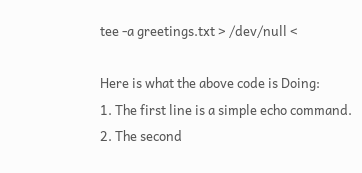tee -a greetings.txt > /dev/null <

Here is what the above code is Doing:
1. The first line is a simple echo command.
2. The second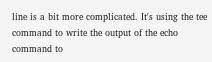line is a bit more complicated. It's using the tee command to write the output of the echo command to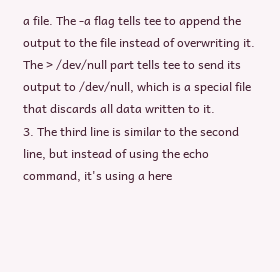a file. The -a flag tells tee to append the output to the file instead of overwriting it. The > /dev/null part tells tee to send its output to /dev/null, which is a special file that discards all data written to it.
3. The third line is similar to the second line, but instead of using the echo command, it's using a here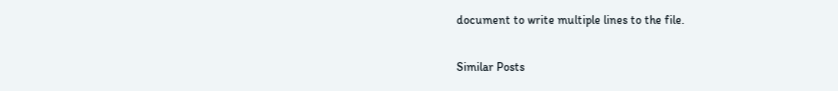document to write multiple lines to the file.

Similar Posts